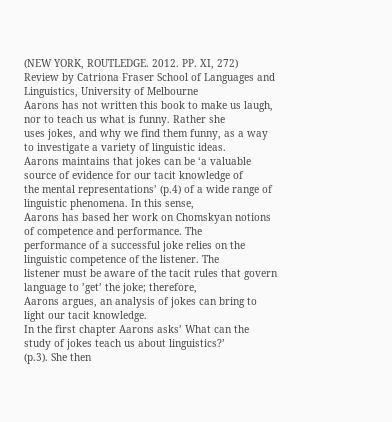(NEW YORK, ROUTLEDGE. 2012. PP. XI, 272)
Review by Catriona Fraser School of Languages and Linguistics, University of Melbourne
Aarons has not written this book to make us laugh, nor to teach us what is funny. Rather she
uses jokes, and why we find them funny, as a way to investigate a variety of linguistic ideas.
Aarons maintains that jokes can be ‘a valuable source of evidence for our tacit knowledge of
the mental representations’ (p.4) of a wide range of linguistic phenomena. In this sense,
Aarons has based her work on Chomskyan notions of competence and performance. The
performance of a successful joke relies on the linguistic competence of the listener. The
listener must be aware of the tacit rules that govern language to ’get’ the joke; therefore,
Aarons argues, an analysis of jokes can bring to light our tacit knowledge.
In the first chapter Aarons asks’ What can the study of jokes teach us about linguistics?’
(p.3). She then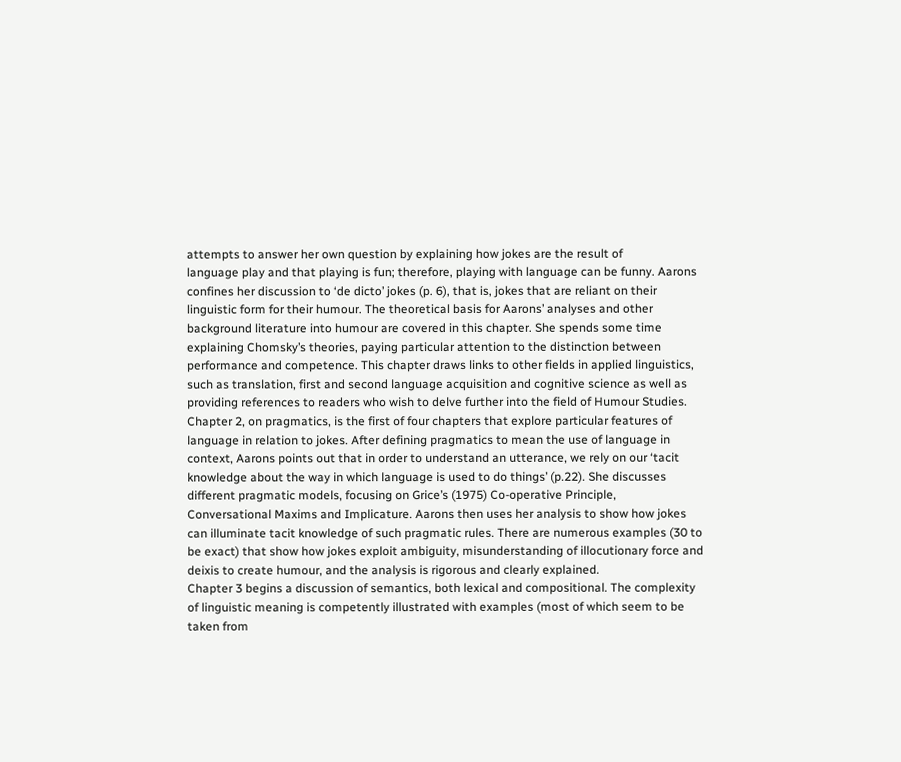attempts to answer her own question by explaining how jokes are the result of
language play and that playing is fun; therefore, playing with language can be funny. Aarons
confines her discussion to ‘de dicto’ jokes (p. 6), that is, jokes that are reliant on their
linguistic form for their humour. The theoretical basis for Aarons’ analyses and other
background literature into humour are covered in this chapter. She spends some time
explaining Chomsky’s theories, paying particular attention to the distinction between
performance and competence. This chapter draws links to other fields in applied linguistics,
such as translation, first and second language acquisition and cognitive science as well as
providing references to readers who wish to delve further into the field of Humour Studies.
Chapter 2, on pragmatics, is the first of four chapters that explore particular features of
language in relation to jokes. After defining pragmatics to mean the use of language in
context, Aarons points out that in order to understand an utterance, we rely on our ‘tacit
knowledge about the way in which language is used to do things’ (p.22). She discusses
different pragmatic models, focusing on Grice’s (1975) Co-operative Principle,
Conversational Maxims and Implicature. Aarons then uses her analysis to show how jokes
can illuminate tacit knowledge of such pragmatic rules. There are numerous examples (30 to
be exact) that show how jokes exploit ambiguity, misunderstanding of illocutionary force and
deixis to create humour, and the analysis is rigorous and clearly explained.
Chapter 3 begins a discussion of semantics, both lexical and compositional. The complexity
of linguistic meaning is competently illustrated with examples (most of which seem to be
taken from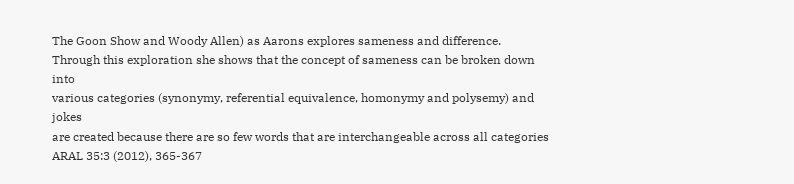The Goon Show and Woody Allen) as Aarons explores sameness and difference.
Through this exploration she shows that the concept of sameness can be broken down into
various categories (synonymy, referential equivalence, homonymy and polysemy) and jokes
are created because there are so few words that are interchangeable across all categories
ARAL 35:3 (2012), 365-367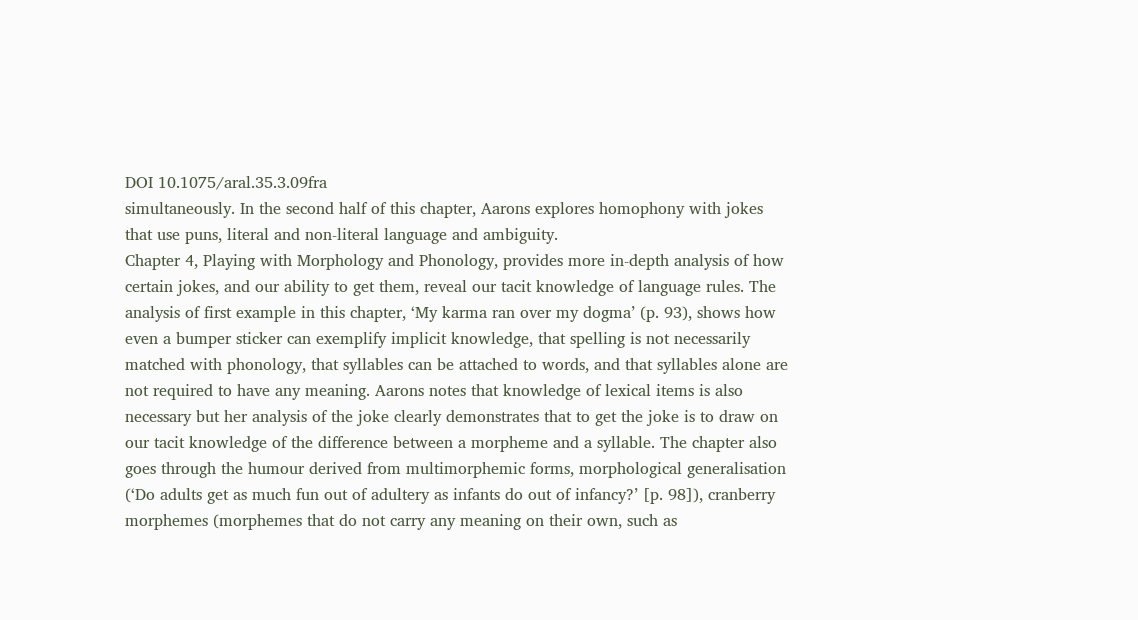DOI 10.1075/aral.35.3.09fra
simultaneously. In the second half of this chapter, Aarons explores homophony with jokes
that use puns, literal and non-literal language and ambiguity.
Chapter 4, Playing with Morphology and Phonology, provides more in-depth analysis of how
certain jokes, and our ability to get them, reveal our tacit knowledge of language rules. The
analysis of first example in this chapter, ‘My karma ran over my dogma’ (p. 93), shows how
even a bumper sticker can exemplify implicit knowledge, that spelling is not necessarily
matched with phonology, that syllables can be attached to words, and that syllables alone are
not required to have any meaning. Aarons notes that knowledge of lexical items is also
necessary but her analysis of the joke clearly demonstrates that to get the joke is to draw on
our tacit knowledge of the difference between a morpheme and a syllable. The chapter also
goes through the humour derived from multimorphemic forms, morphological generalisation
(‘Do adults get as much fun out of adultery as infants do out of infancy?’ [p. 98]), cranberry
morphemes (morphemes that do not carry any meaning on their own, such as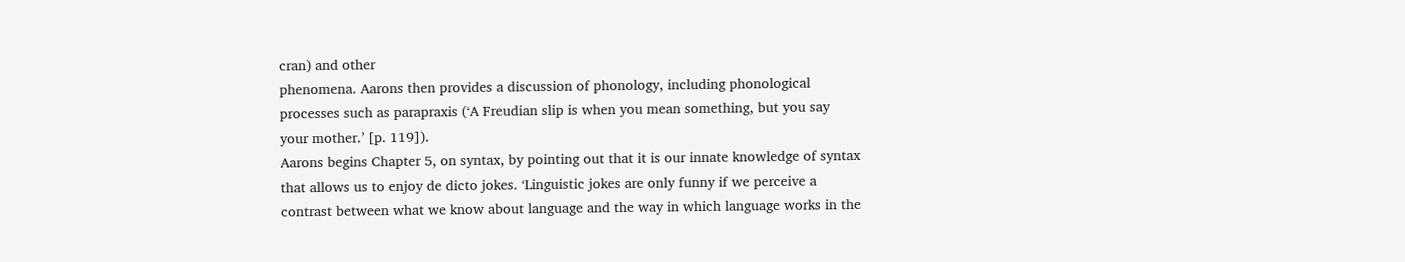cran) and other
phenomena. Aarons then provides a discussion of phonology, including phonological
processes such as parapraxis (‘A Freudian slip is when you mean something, but you say
your mother.’ [p. 119]).
Aarons begins Chapter 5, on syntax, by pointing out that it is our innate knowledge of syntax
that allows us to enjoy de dicto jokes. ‘Linguistic jokes are only funny if we perceive a
contrast between what we know about language and the way in which language works in the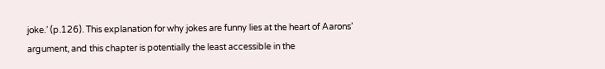joke.’ (p.126). This explanation for why jokes are funny lies at the heart of Aarons’
argument, and this chapter is potentially the least accessible in the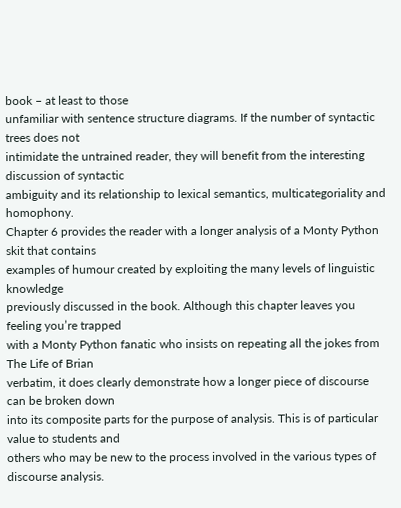book – at least to those
unfamiliar with sentence structure diagrams. If the number of syntactic trees does not
intimidate the untrained reader, they will benefit from the interesting discussion of syntactic
ambiguity and its relationship to lexical semantics, multicategoriality and homophony.
Chapter 6 provides the reader with a longer analysis of a Monty Python skit that contains
examples of humour created by exploiting the many levels of linguistic knowledge
previously discussed in the book. Although this chapter leaves you feeling you’re trapped
with a Monty Python fanatic who insists on repeating all the jokes from The Life of Brian
verbatim, it does clearly demonstrate how a longer piece of discourse can be broken down
into its composite parts for the purpose of analysis. This is of particular value to students and
others who may be new to the process involved in the various types of discourse analysis.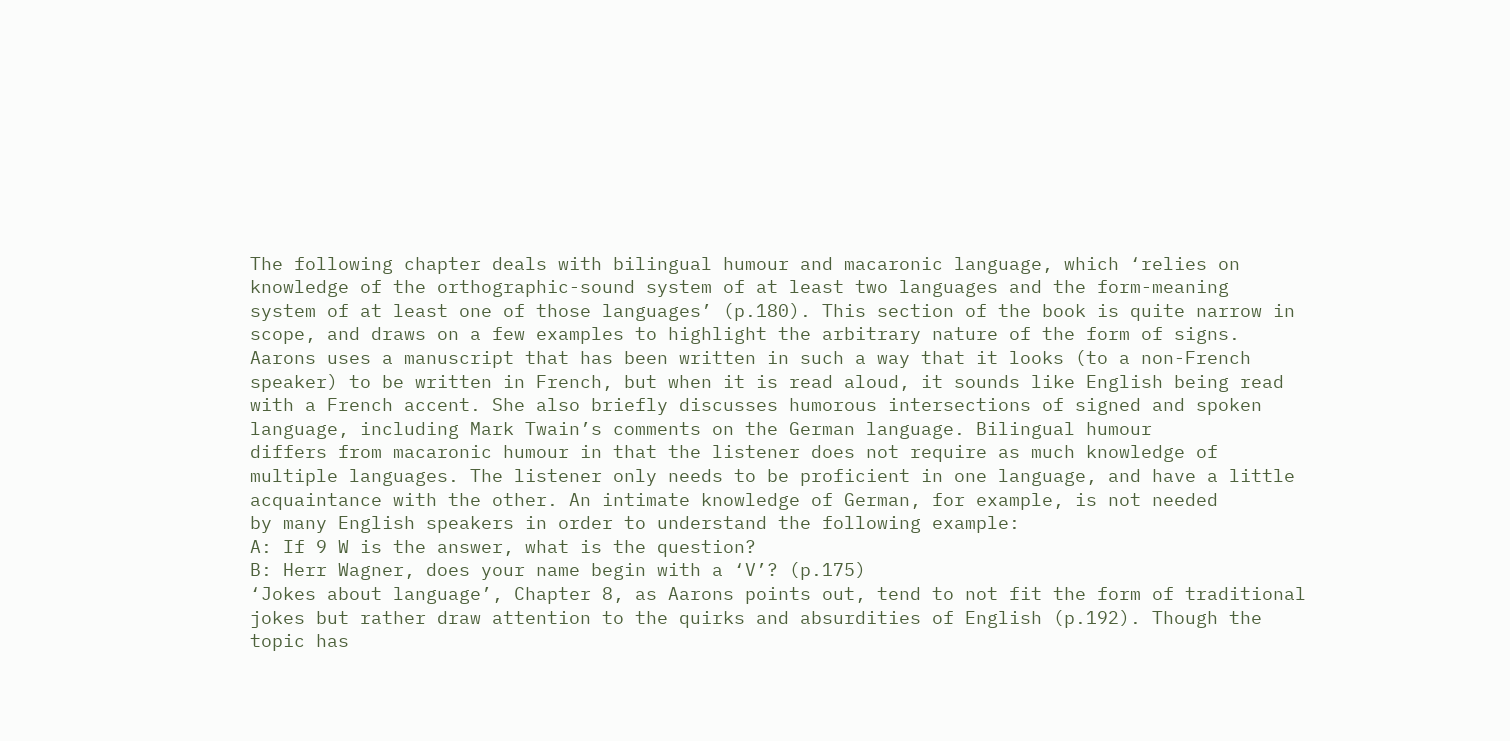The following chapter deals with bilingual humour and macaronic language, which ‘relies on
knowledge of the orthographic-sound system of at least two languages and the form-meaning
system of at least one of those languages’ (p.180). This section of the book is quite narrow in
scope, and draws on a few examples to highlight the arbitrary nature of the form of signs.
Aarons uses a manuscript that has been written in such a way that it looks (to a non-French
speaker) to be written in French, but when it is read aloud, it sounds like English being read
with a French accent. She also briefly discusses humorous intersections of signed and spoken
language, including Mark Twain’s comments on the German language. Bilingual humour
differs from macaronic humour in that the listener does not require as much knowledge of
multiple languages. The listener only needs to be proficient in one language, and have a little
acquaintance with the other. An intimate knowledge of German, for example, is not needed
by many English speakers in order to understand the following example:
A: If 9 W is the answer, what is the question?
B: Herr Wagner, does your name begin with a ‘V’? (p.175)
‘Jokes about language’, Chapter 8, as Aarons points out, tend to not fit the form of traditional
jokes but rather draw attention to the quirks and absurdities of English (p.192). Though the
topic has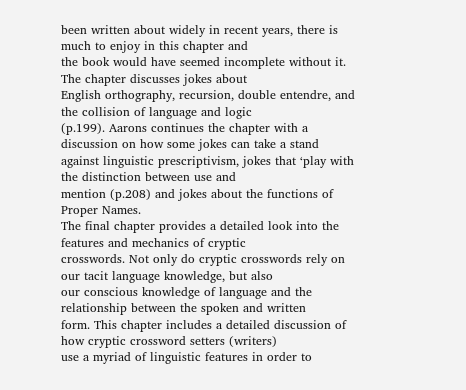been written about widely in recent years, there is much to enjoy in this chapter and
the book would have seemed incomplete without it. The chapter discusses jokes about
English orthography, recursion, double entendre, and the collision of language and logic
(p.199). Aarons continues the chapter with a discussion on how some jokes can take a stand
against linguistic prescriptivism, jokes that ‘play with the distinction between use and
mention (p.208) and jokes about the functions of Proper Names.
The final chapter provides a detailed look into the features and mechanics of cryptic
crosswords. Not only do cryptic crosswords rely on our tacit language knowledge, but also
our conscious knowledge of language and the relationship between the spoken and written
form. This chapter includes a detailed discussion of how cryptic crossword setters (writers)
use a myriad of linguistic features in order to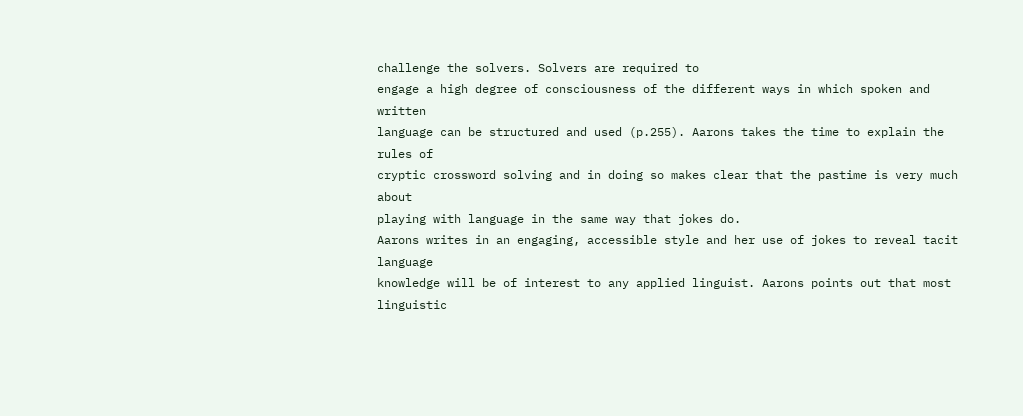challenge the solvers. Solvers are required to
engage a high degree of consciousness of the different ways in which spoken and written
language can be structured and used (p.255). Aarons takes the time to explain the rules of
cryptic crossword solving and in doing so makes clear that the pastime is very much about
playing with language in the same way that jokes do.
Aarons writes in an engaging, accessible style and her use of jokes to reveal tacit language
knowledge will be of interest to any applied linguist. Aarons points out that most linguistic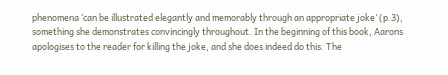phenomena ‘can be illustrated elegantly and memorably through an appropriate joke’ (p.3),
something she demonstrates convincingly throughout. In the beginning of this book, Aarons
apologises to the reader for killing the joke, and she does indeed do this. The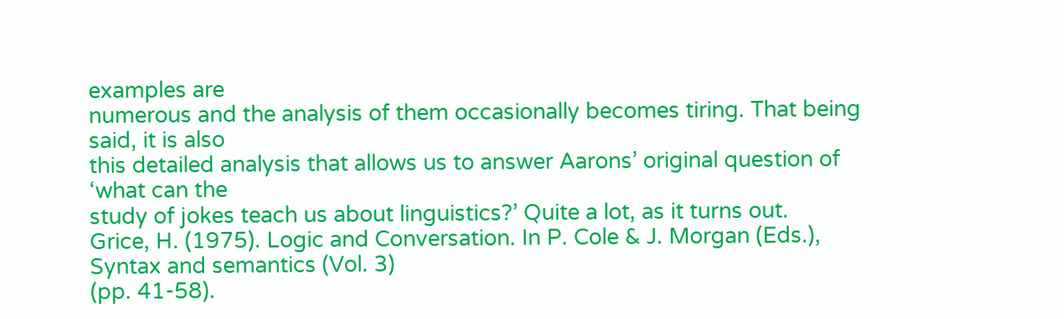examples are
numerous and the analysis of them occasionally becomes tiring. That being said, it is also
this detailed analysis that allows us to answer Aarons’ original question of ‘what can the
study of jokes teach us about linguistics?’ Quite a lot, as it turns out.
Grice, H. (1975). Logic and Conversation. In P. Cole & J. Morgan (Eds.), Syntax and semantics (Vol. 3)
(pp. 41-58).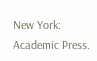New York: Academic Press.